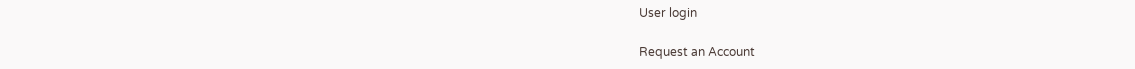User login

Request an Account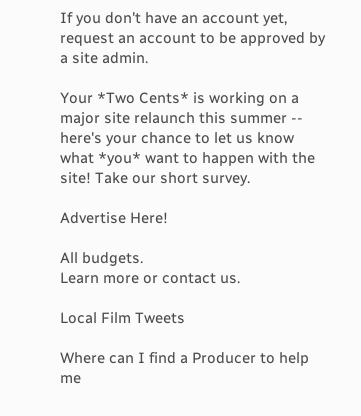If you don't have an account yet, request an account to be approved by a site admin.

Your *Two Cents* is working on a major site relaunch this summer -- here's your chance to let us know what *you* want to happen with the site! Take our short survey.

Advertise Here!

All budgets.
Learn more or contact us.

Local Film Tweets

Where can I find a Producer to help me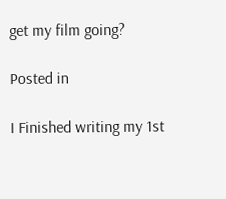get my film going?

Posted in

I Finished writing my 1st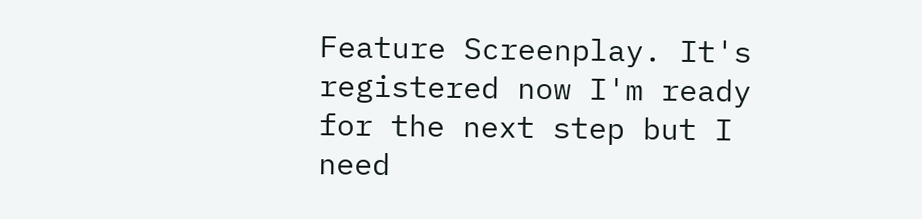Feature Screenplay. It's registered now I'm ready for the next step but I need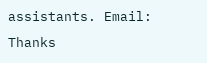assistants. Email: Thanks